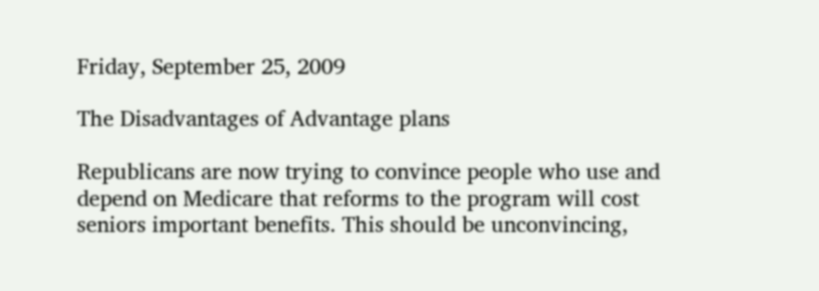Friday, September 25, 2009

The Disadvantages of Advantage plans

Republicans are now trying to convince people who use and depend on Medicare that reforms to the program will cost seniors important benefits. This should be unconvincing,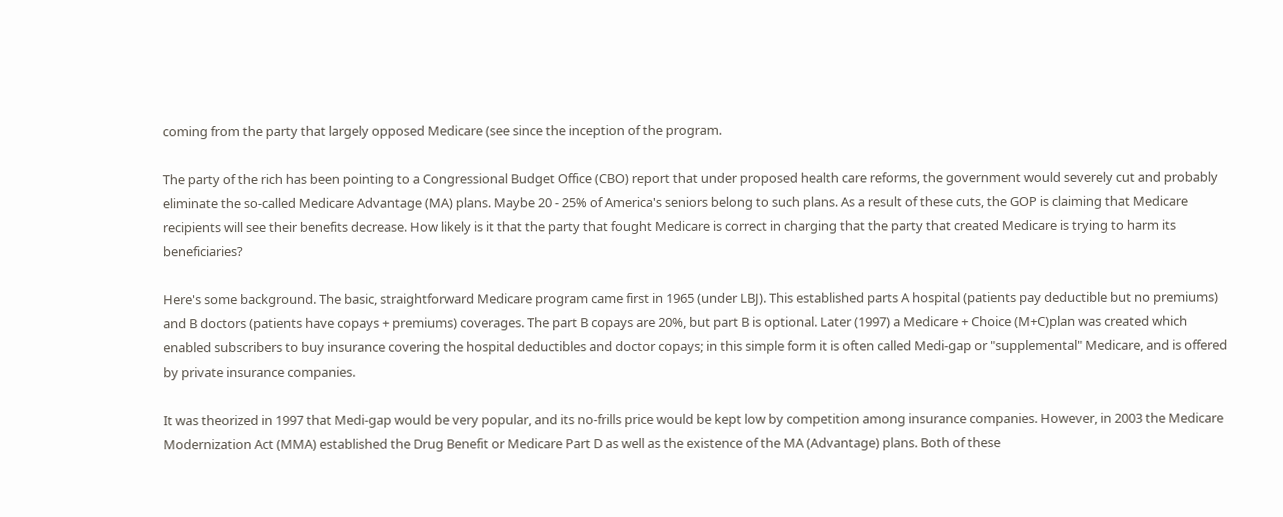coming from the party that largely opposed Medicare (see since the inception of the program.

The party of the rich has been pointing to a Congressional Budget Office (CBO) report that under proposed health care reforms, the government would severely cut and probably eliminate the so-called Medicare Advantage (MA) plans. Maybe 20 - 25% of America's seniors belong to such plans. As a result of these cuts, the GOP is claiming that Medicare recipients will see their benefits decrease. How likely is it that the party that fought Medicare is correct in charging that the party that created Medicare is trying to harm its beneficiaries?

Here's some background. The basic, straightforward Medicare program came first in 1965 (under LBJ). This established parts A hospital (patients pay deductible but no premiums) and B doctors (patients have copays + premiums) coverages. The part B copays are 20%, but part B is optional. Later (1997) a Medicare + Choice (M+C)plan was created which enabled subscribers to buy insurance covering the hospital deductibles and doctor copays; in this simple form it is often called Medi-gap or "supplemental" Medicare, and is offered by private insurance companies.

It was theorized in 1997 that Medi-gap would be very popular, and its no-frills price would be kept low by competition among insurance companies. However, in 2003 the Medicare Modernization Act (MMA) established the Drug Benefit or Medicare Part D as well as the existence of the MA (Advantage) plans. Both of these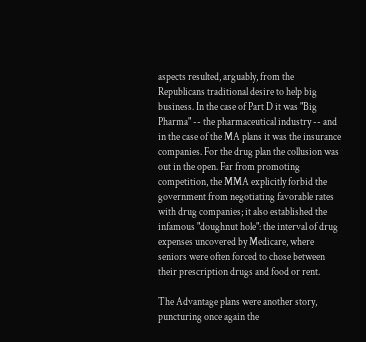aspects resulted, arguably, from the Republicans traditional desire to help big business. In the case of Part D it was "Big Pharma" -- the pharmaceutical industry -- and in the case of the MA plans it was the insurance companies. For the drug plan the collusion was out in the open. Far from promoting competition, the MMA explicitly forbid the government from negotiating favorable rates with drug companies; it also established the infamous "doughnut hole": the interval of drug expenses uncovered by Medicare, where seniors were often forced to chose between their prescription drugs and food or rent.

The Advantage plans were another story, puncturing once again the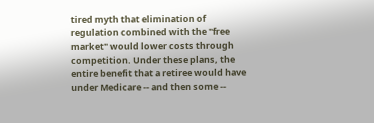tired myth that elimination of regulation combined with the "free market" would lower costs through competition. Under these plans, the entire benefit that a retiree would have under Medicare -- and then some --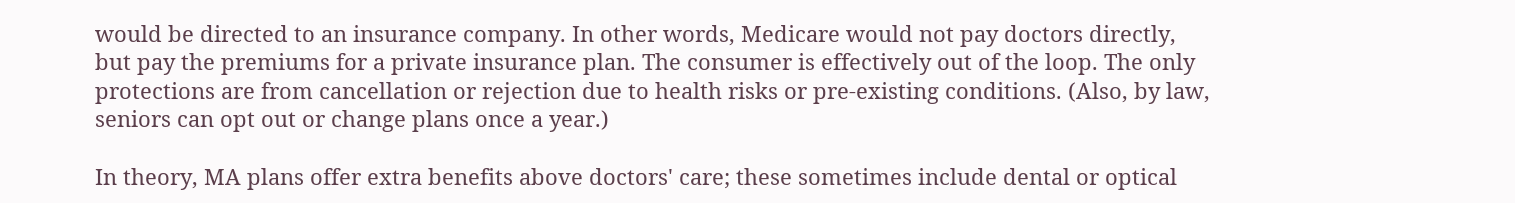would be directed to an insurance company. In other words, Medicare would not pay doctors directly, but pay the premiums for a private insurance plan. The consumer is effectively out of the loop. The only protections are from cancellation or rejection due to health risks or pre-existing conditions. (Also, by law, seniors can opt out or change plans once a year.)

In theory, MA plans offer extra benefits above doctors' care; these sometimes include dental or optical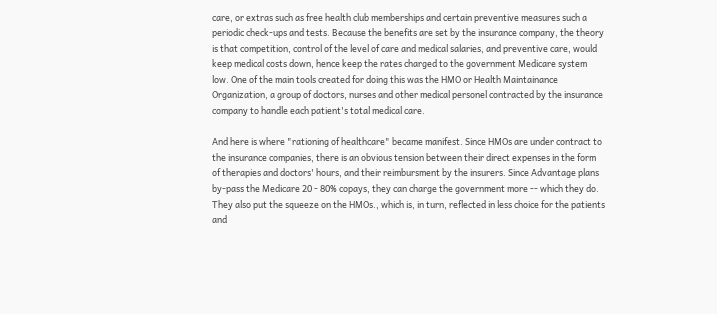care, or extras such as free health club memberships and certain preventive measures such a periodic check-ups and tests. Because the benefits are set by the insurance company, the theory is that competition, control of the level of care and medical salaries, and preventive care, would keep medical costs down, hence keep the rates charged to the government Medicare system low. One of the main tools created for doing this was the HMO or Health Maintainance Organization, a group of doctors, nurses and other medical personel contracted by the insurance company to handle each patient's total medical care.

And here is where "rationing of healthcare" became manifest. Since HMOs are under contract to the insurance companies, there is an obvious tension between their direct expenses in the form of therapies and doctors' hours, and their reimbursment by the insurers. Since Advantage plans by-pass the Medicare 20 - 80% copays, they can charge the government more -- which they do. They also put the squeeze on the HMOs., which is, in turn, reflected in less choice for the patients and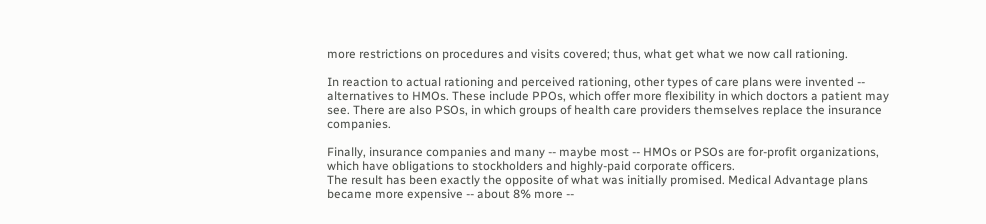more restrictions on procedures and visits covered; thus, what get what we now call rationing.

In reaction to actual rationing and perceived rationing, other types of care plans were invented -- alternatives to HMOs. These include PPOs, which offer more flexibility in which doctors a patient may see. There are also PSOs, in which groups of health care providers themselves replace the insurance companies.

Finally, insurance companies and many -- maybe most -- HMOs or PSOs are for-profit organizations, which have obligations to stockholders and highly-paid corporate officers.
The result has been exactly the opposite of what was initially promised. Medical Advantage plans became more expensive -- about 8% more --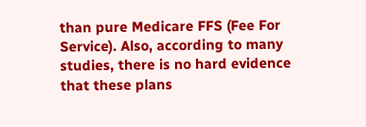than pure Medicare FFS (Fee For Service). Also, according to many studies, there is no hard evidence that these plans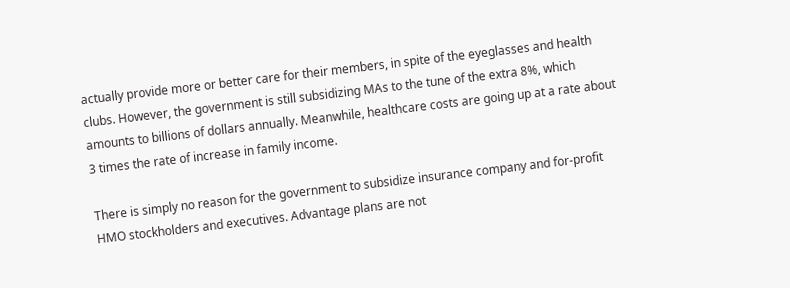actually provide more or better care for their members, in spite of the eyeglasses and health clubs. However, the government is still subsidizing MAs to the tune of the extra 8%, which amounts to billions of dollars annually. Meanwhile, healthcare costs are going up at a rate about 3 times the rate of increase in family income.

There is simply no reason for the government to subsidize insurance company and for-profit HMO stockholders and executives. Advantage plans are not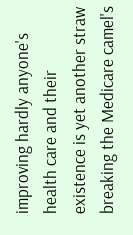improving hardly anyone's health care and their existence is yet another straw breaking the Medicare camel's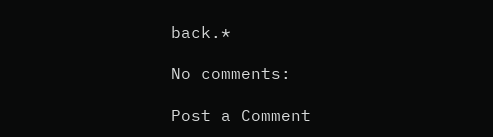back.*

No comments:

Post a Comment